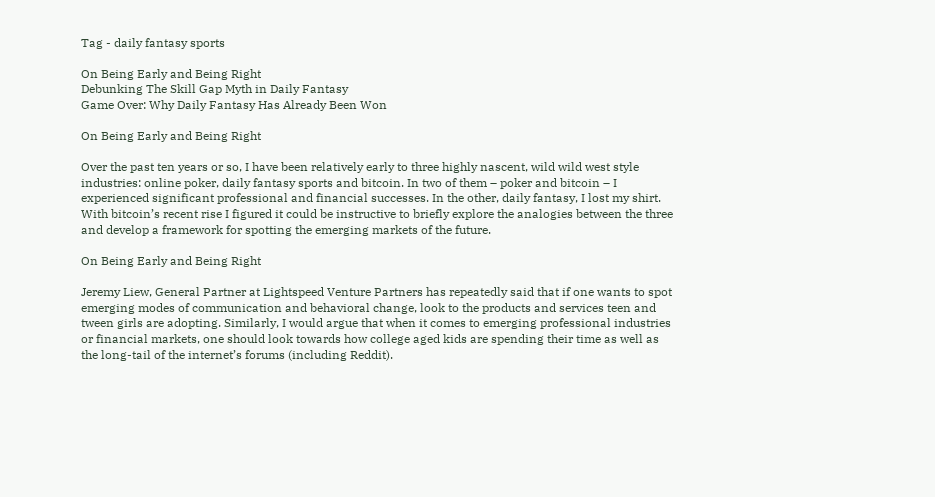Tag - daily fantasy sports

On Being Early and Being Right
Debunking The Skill Gap Myth in Daily Fantasy
Game Over: Why Daily Fantasy Has Already Been Won

On Being Early and Being Right

Over the past ten years or so, I have been relatively early to three highly nascent, wild wild west style industries: online poker, daily fantasy sports and bitcoin. In two of them – poker and bitcoin – I experienced significant professional and financial successes. In the other, daily fantasy, I lost my shirt. With bitcoin’s recent rise I figured it could be instructive to briefly explore the analogies between the three and develop a framework for spotting the emerging markets of the future.

On Being Early and Being Right

Jeremy Liew, General Partner at Lightspeed Venture Partners has repeatedly said that if one wants to spot emerging modes of communication and behavioral change, look to the products and services teen and tween girls are adopting. Similarly, I would argue that when it comes to emerging professional industries or financial markets, one should look towards how college aged kids are spending their time as well as the long-tail of the internet’s forums (including Reddit).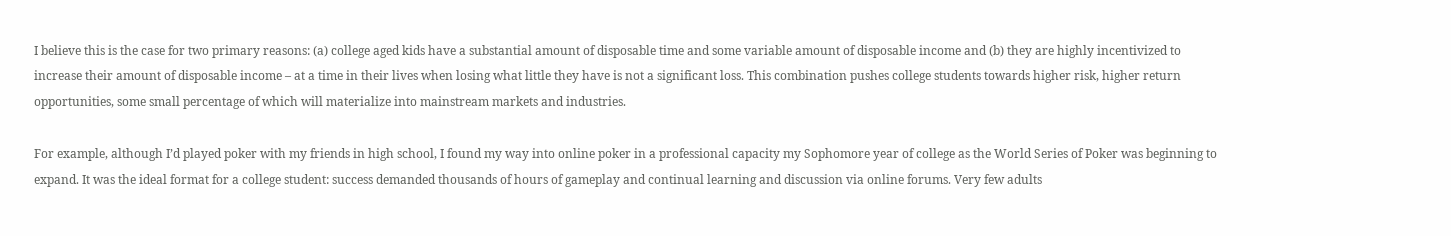I believe this is the case for two primary reasons: (a) college aged kids have a substantial amount of disposable time and some variable amount of disposable income and (b) they are highly incentivized to increase their amount of disposable income – at a time in their lives when losing what little they have is not a significant loss. This combination pushes college students towards higher risk, higher return opportunities, some small percentage of which will materialize into mainstream markets and industries.

For example, although I’d played poker with my friends in high school, I found my way into online poker in a professional capacity my Sophomore year of college as the World Series of Poker was beginning to expand. It was the ideal format for a college student: success demanded thousands of hours of gameplay and continual learning and discussion via online forums. Very few adults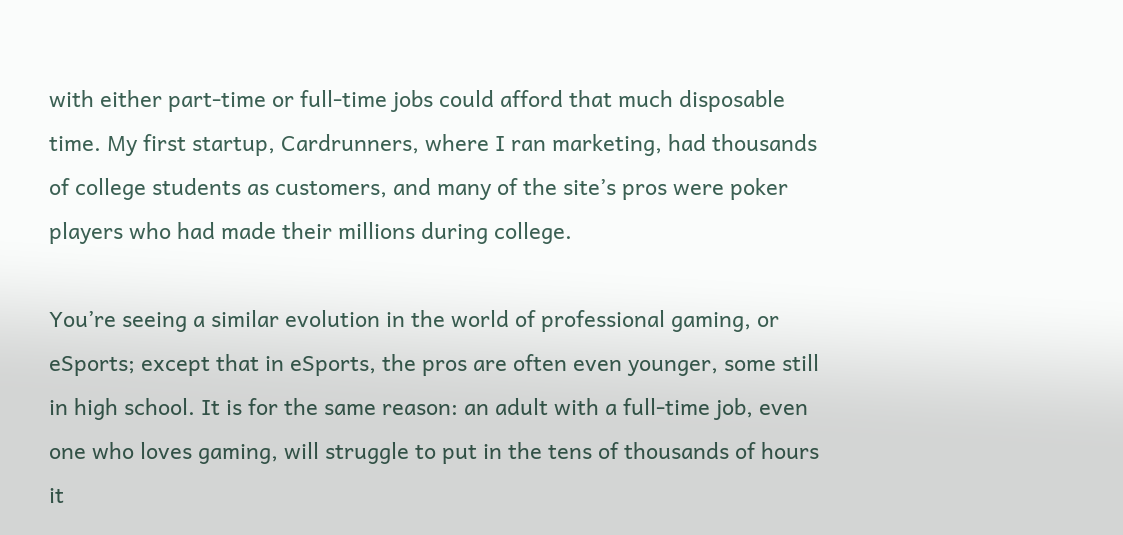with either part-time or full-time jobs could afford that much disposable time. My first startup, Cardrunners, where I ran marketing, had thousands of college students as customers, and many of the site’s pros were poker players who had made their millions during college.

You’re seeing a similar evolution in the world of professional gaming, or eSports; except that in eSports, the pros are often even younger, some still in high school. It is for the same reason: an adult with a full-time job, even one who loves gaming, will struggle to put in the tens of thousands of hours it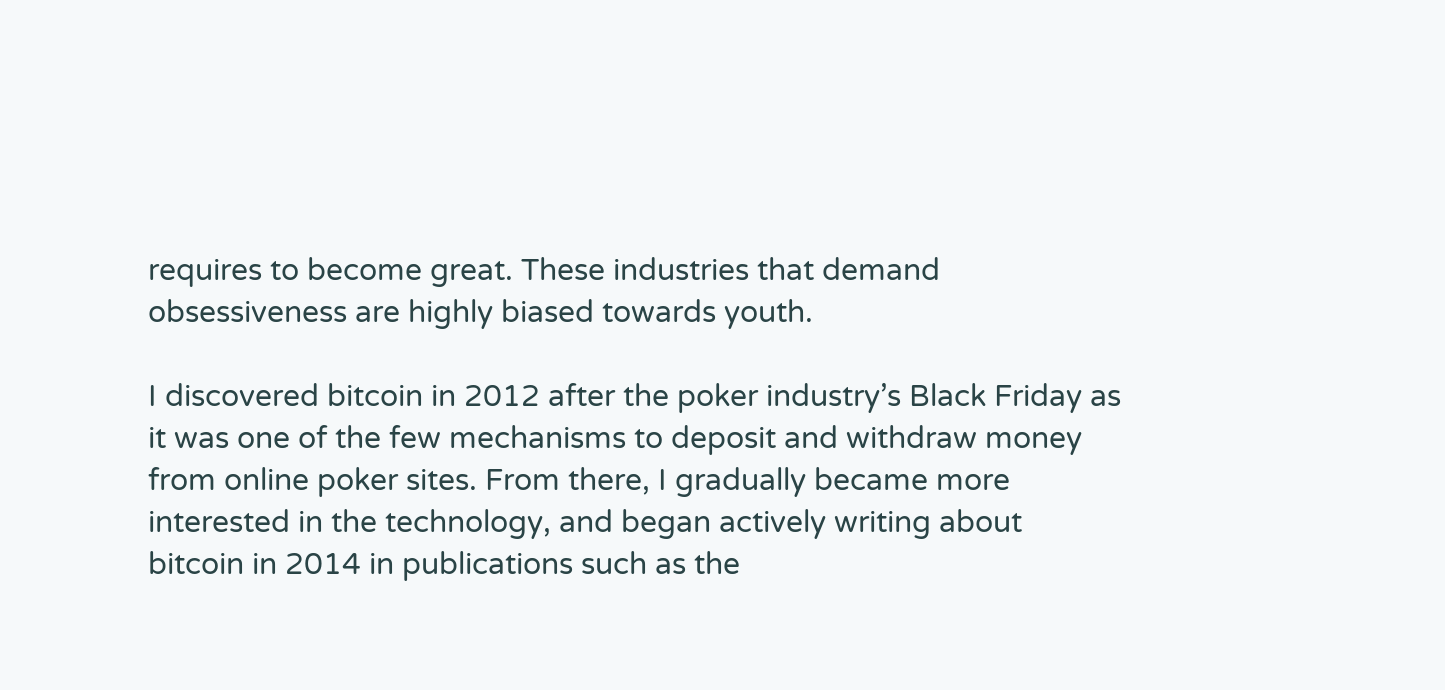requires to become great. These industries that demand obsessiveness are highly biased towards youth.

I discovered bitcoin in 2012 after the poker industry’s Black Friday as it was one of the few mechanisms to deposit and withdraw money from online poker sites. From there, I gradually became more interested in the technology, and began actively writing about bitcoin in 2014 in publications such as the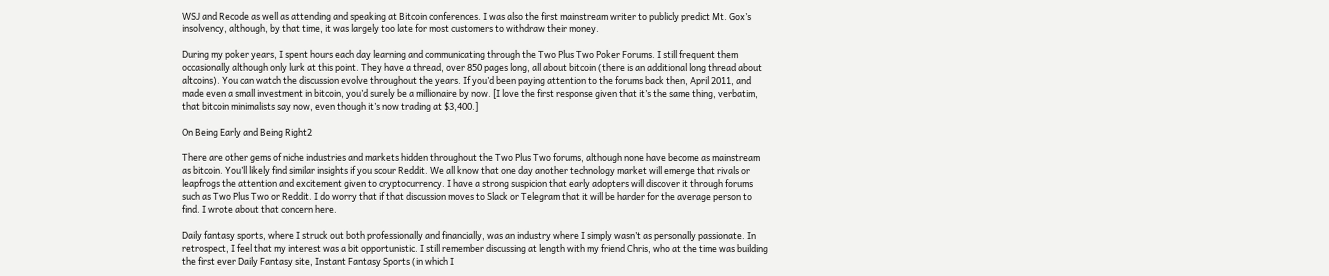WSJ and Recode as well as attending and speaking at Bitcoin conferences. I was also the first mainstream writer to publicly predict Mt. Gox’s insolvency, although, by that time, it was largely too late for most customers to withdraw their money.

During my poker years, I spent hours each day learning and communicating through the Two Plus Two Poker Forums. I still frequent them occasionally although only lurk at this point. They have a thread, over 850 pages long, all about bitcoin (there is an additional long thread about altcoins). You can watch the discussion evolve throughout the years. If you’d been paying attention to the forums back then, April 2011, and made even a small investment in bitcoin, you’d surely be a millionaire by now. [I love the first response given that it’s the same thing, verbatim, that bitcoin minimalists say now, even though it’s now trading at $3,400.]

On Being Early and Being Right2

There are other gems of niche industries and markets hidden throughout the Two Plus Two forums, although none have become as mainstream as bitcoin. You’ll likely find similar insights if you scour Reddit. We all know that one day another technology market will emerge that rivals or leapfrogs the attention and excitement given to cryptocurrency. I have a strong suspicion that early adopters will discover it through forums such as Two Plus Two or Reddit. I do worry that if that discussion moves to Slack or Telegram that it will be harder for the average person to find. I wrote about that concern here.

Daily fantasy sports, where I struck out both professionally and financially, was an industry where I simply wasn’t as personally passionate. In retrospect, I feel that my interest was a bit opportunistic. I still remember discussing at length with my friend Chris, who at the time was building the first ever Daily Fantasy site, Instant Fantasy Sports (in which I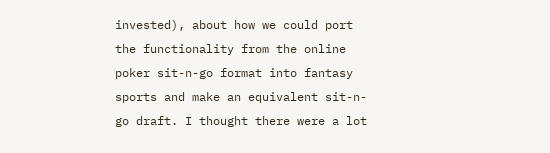invested), about how we could port the functionality from the online poker sit-n-go format into fantasy sports and make an equivalent sit-n-go draft. I thought there were a lot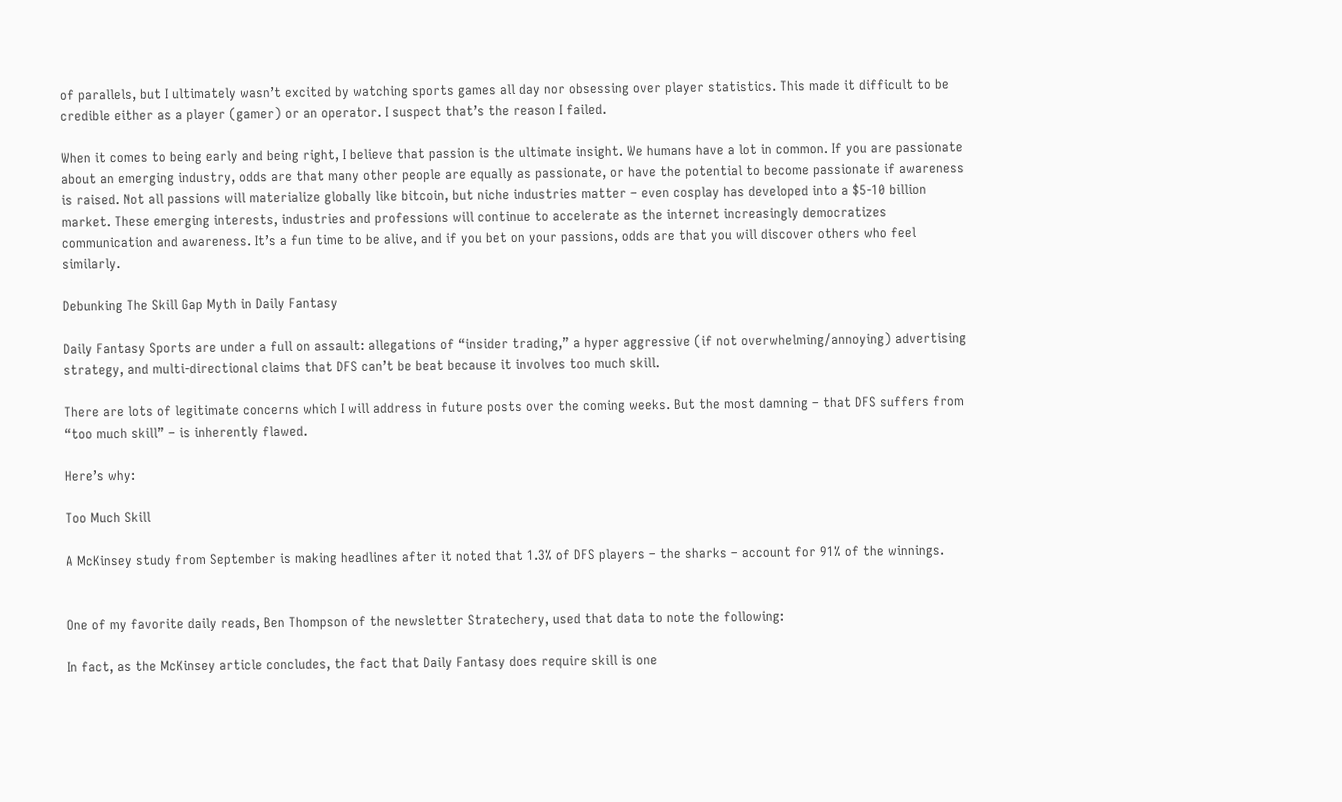of parallels, but I ultimately wasn’t excited by watching sports games all day nor obsessing over player statistics. This made it difficult to be credible either as a player (gamer) or an operator. I suspect that’s the reason I failed.

When it comes to being early and being right, I believe that passion is the ultimate insight. We humans have a lot in common. If you are passionate about an emerging industry, odds are that many other people are equally as passionate, or have the potential to become passionate if awareness is raised. Not all passions will materialize globally like bitcoin, but niche industries matter – even cosplay has developed into a $5-10 billion market. These emerging interests, industries and professions will continue to accelerate as the internet increasingly democratizes communication and awareness. It’s a fun time to be alive, and if you bet on your passions, odds are that you will discover others who feel similarly.

Debunking The Skill Gap Myth in Daily Fantasy

Daily Fantasy Sports are under a full on assault: allegations of “insider trading,” a hyper aggressive (if not overwhelming/annoying) advertising strategy, and multi-directional claims that DFS can’t be beat because it involves too much skill.

There are lots of legitimate concerns which I will address in future posts over the coming weeks. But the most damning – that DFS suffers from “too much skill” – is inherently flawed.

Here’s why:

Too Much Skill

A McKinsey study from September is making headlines after it noted that 1.3% of DFS players – the sharks – account for 91% of the winnings.


One of my favorite daily reads, Ben Thompson of the newsletter Stratechery, used that data to note the following:

In fact, as the McKinsey article concludes, the fact that Daily Fantasy does require skill is one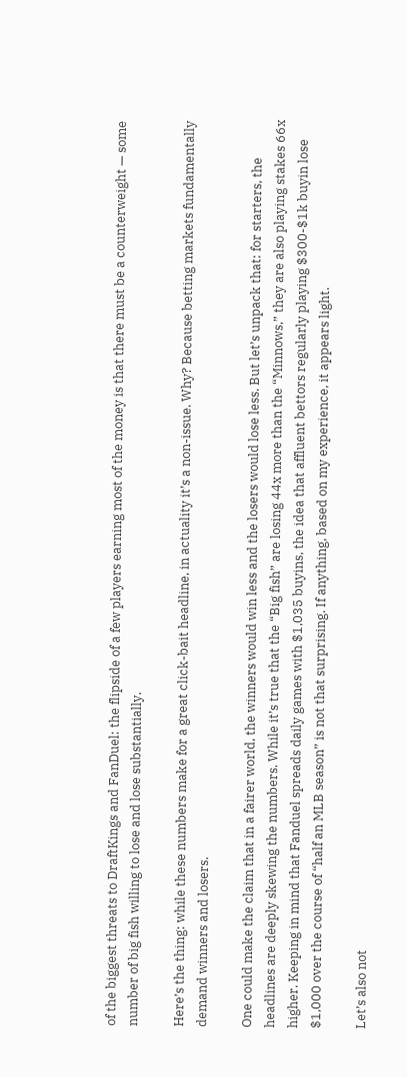of the biggest threats to DraftKings and FanDuel: the flipside of a few players earning most of the money is that there must be a counterweight — some number of big fish willing to lose and lose substantially.

Here’s the thing: while these numbers make for a great click-bait headline, in actuality it’s a non-issue. Why? Because betting markets fundamentally demand winners and losers.

One could make the claim that in a fairer world, the winners would win less and the losers would lose less. But let’s unpack that: for starters, the headlines are deeply skewing the numbers. While it’s true that the “Big fish” are losing 44x more than the “Minnows,” they are also playing stakes 66x higher. Keeping in mind that Fanduel spreads daily games with $1,035 buyins, the idea that affluent bettors regularly playing $300-$1k buyin lose $1,000 over the course of “half an MLB season” is not that surprising. If anything, based on my experience, it appears light.

Let’s also not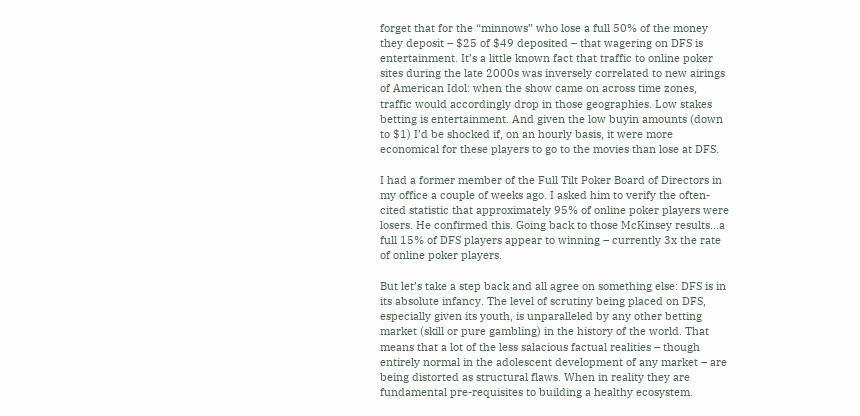forget that for the “minnows” who lose a full 50% of the money they deposit – $25 of $49 deposited – that wagering on DFS is entertainment. It’s a little known fact that traffic to online poker sites during the late 2000s was inversely correlated to new airings of American Idol: when the show came on across time zones, traffic would accordingly drop in those geographies. Low stakes betting is entertainment. And given the low buyin amounts (down to $1) I’d be shocked if, on an hourly basis, it were more economical for these players to go to the movies than lose at DFS.

I had a former member of the Full Tilt Poker Board of Directors in my office a couple of weeks ago. I asked him to verify the often-cited statistic that approximately 95% of online poker players were losers. He confirmed this. Going back to those McKinsey results…a full 15% of DFS players appear to winning – currently 3x the rate of online poker players.

But let’s take a step back and all agree on something else: DFS is in its absolute infancy. The level of scrutiny being placed on DFS, especially given its youth, is unparalleled by any other betting market (skill or pure gambling) in the history of the world. That means that a lot of the less salacious factual realities – though entirely normal in the adolescent development of any market – are being distorted as structural flaws. When in reality they are fundamental pre-requisites to building a healthy ecosystem.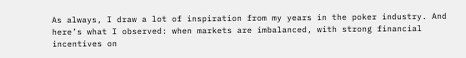As always, I draw a lot of inspiration from my years in the poker industry. And here’s what I observed: when markets are imbalanced, with strong financial incentives on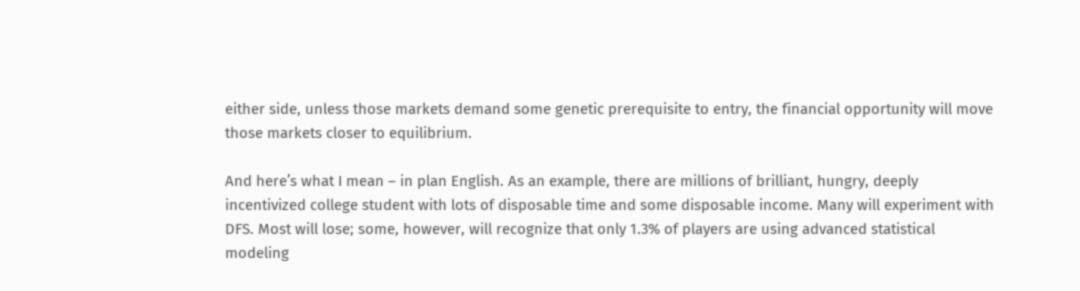either side, unless those markets demand some genetic prerequisite to entry, the financial opportunity will move those markets closer to equilibrium.

And here’s what I mean – in plan English. As an example, there are millions of brilliant, hungry, deeply incentivized college student with lots of disposable time and some disposable income. Many will experiment with DFS. Most will lose; some, however, will recognize that only 1.3% of players are using advanced statistical modeling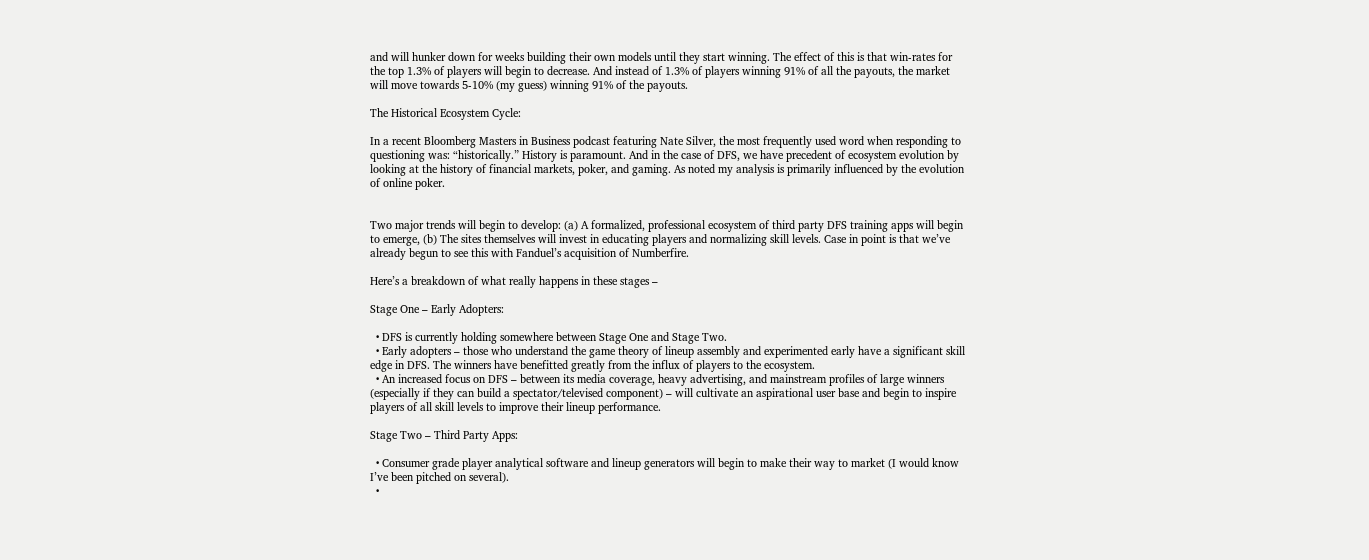and will hunker down for weeks building their own models until they start winning. The effect of this is that win-rates for the top 1.3% of players will begin to decrease. And instead of 1.3% of players winning 91% of all the payouts, the market will move towards 5-10% (my guess) winning 91% of the payouts.

The Historical Ecosystem Cycle:

In a recent Bloomberg Masters in Business podcast featuring Nate Silver, the most frequently used word when responding to questioning was: “historically.” History is paramount. And in the case of DFS, we have precedent of ecosystem evolution by looking at the history of financial markets, poker, and gaming. As noted my analysis is primarily influenced by the evolution of online poker.


Two major trends will begin to develop: (a) A formalized, professional ecosystem of third party DFS training apps will begin to emerge, (b) The sites themselves will invest in educating players and normalizing skill levels. Case in point is that we’ve already begun to see this with Fanduel’s acquisition of Numberfire.

Here’s a breakdown of what really happens in these stages –

Stage One – Early Adopters:

  • DFS is currently holding somewhere between Stage One and Stage Two.
  • Early adopters – those who understand the game theory of lineup assembly and experimented early have a significant skill edge in DFS. The winners have benefitted greatly from the influx of players to the ecosystem.
  • An increased focus on DFS – between its media coverage, heavy advertising, and mainstream profiles of large winners (especially if they can build a spectator/televised component) – will cultivate an aspirational user base and begin to inspire players of all skill levels to improve their lineup performance.

Stage Two – Third Party Apps:

  • Consumer grade player analytical software and lineup generators will begin to make their way to market (I would know I’ve been pitched on several).
  •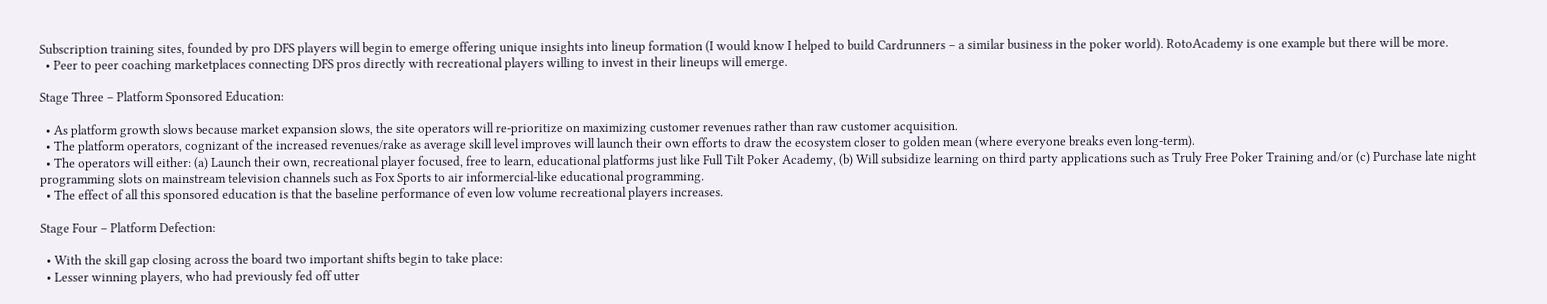Subscription training sites, founded by pro DFS players will begin to emerge offering unique insights into lineup formation (I would know I helped to build Cardrunners – a similar business in the poker world). RotoAcademy is one example but there will be more.
  • Peer to peer coaching marketplaces connecting DFS pros directly with recreational players willing to invest in their lineups will emerge.

Stage Three – Platform Sponsored Education:

  • As platform growth slows because market expansion slows, the site operators will re-prioritize on maximizing customer revenues rather than raw customer acquisition.
  • The platform operators, cognizant of the increased revenues/rake as average skill level improves will launch their own efforts to draw the ecosystem closer to golden mean (where everyone breaks even long-term).
  • The operators will either: (a) Launch their own, recreational player focused, free to learn, educational platforms just like Full Tilt Poker Academy, (b) Will subsidize learning on third party applications such as Truly Free Poker Training and/or (c) Purchase late night programming slots on mainstream television channels such as Fox Sports to air informercial-like educational programming.
  • The effect of all this sponsored education is that the baseline performance of even low volume recreational players increases.

Stage Four – Platform Defection:

  • With the skill gap closing across the board two important shifts begin to take place:
  • Lesser winning players, who had previously fed off utter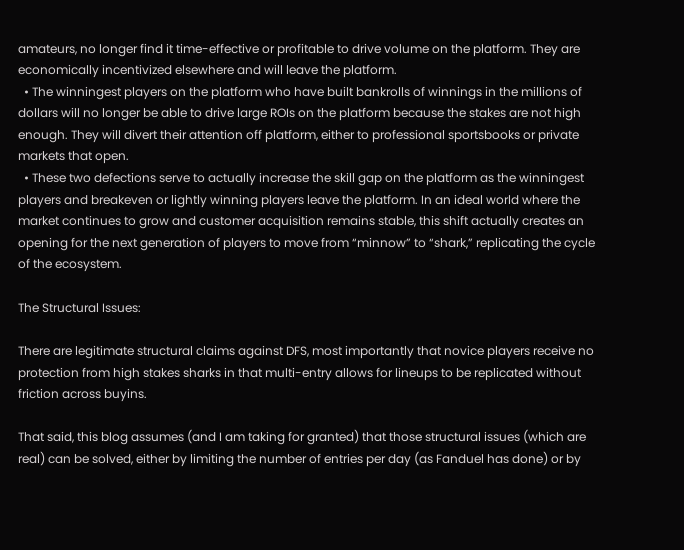amateurs, no longer find it time-effective or profitable to drive volume on the platform. They are economically incentivized elsewhere and will leave the platform.
  • The winningest players on the platform who have built bankrolls of winnings in the millions of dollars will no longer be able to drive large ROIs on the platform because the stakes are not high enough. They will divert their attention off platform, either to professional sportsbooks or private markets that open.
  • These two defections serve to actually increase the skill gap on the platform as the winningest players and breakeven or lightly winning players leave the platform. In an ideal world where the market continues to grow and customer acquisition remains stable, this shift actually creates an opening for the next generation of players to move from “minnow” to “shark,” replicating the cycle of the ecosystem.

The Structural Issues:

There are legitimate structural claims against DFS, most importantly that novice players receive no protection from high stakes sharks in that multi-entry allows for lineups to be replicated without friction across buyins.

That said, this blog assumes (and I am taking for granted) that those structural issues (which are real) can be solved, either by limiting the number of entries per day (as Fanduel has done) or by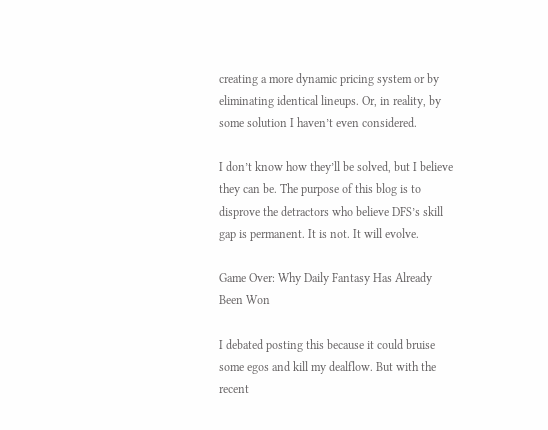creating a more dynamic pricing system or by eliminating identical lineups. Or, in reality, by some solution I haven’t even considered.

I don’t know how they’ll be solved, but I believe they can be. The purpose of this blog is to disprove the detractors who believe DFS’s skill gap is permanent. It is not. It will evolve.

Game Over: Why Daily Fantasy Has Already Been Won

I debated posting this because it could bruise some egos and kill my dealflow. But with the recent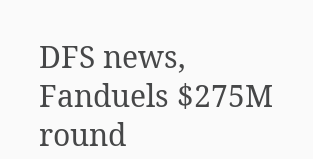DFS news, Fanduels $275M round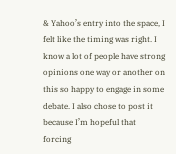& Yahoo’s entry into the space, I felt like the timing was right. I know a lot of people have strong opinions one way or another on this so happy to engage in some debate. I also chose to post it because I’m hopeful that forcing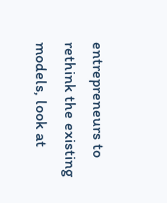entrepreneurs to rethink the existing models, look at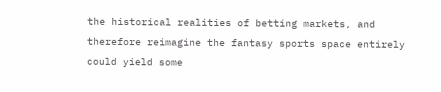the historical realities of betting markets, and therefore reimagine the fantasy sports space entirely could yield some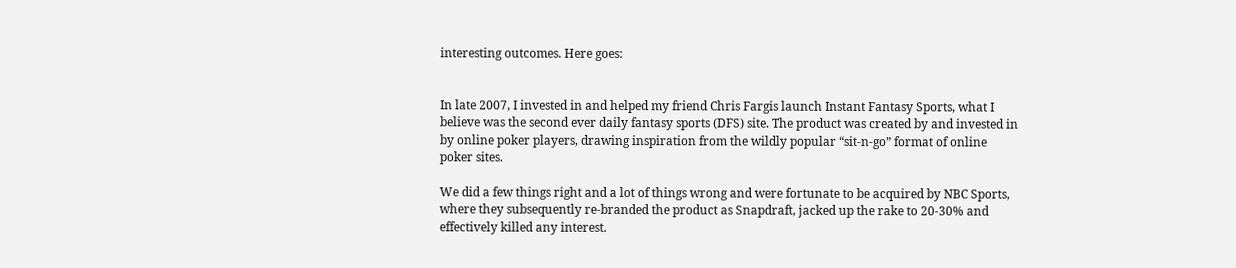interesting outcomes. Here goes:


In late 2007, I invested in and helped my friend Chris Fargis launch Instant Fantasy Sports, what I believe was the second ever daily fantasy sports (DFS) site. The product was created by and invested in by online poker players, drawing inspiration from the wildly popular “sit-n-go” format of online poker sites.

We did a few things right and a lot of things wrong and were fortunate to be acquired by NBC Sports, where they subsequently re-branded the product as Snapdraft, jacked up the rake to 20-30% and effectively killed any interest.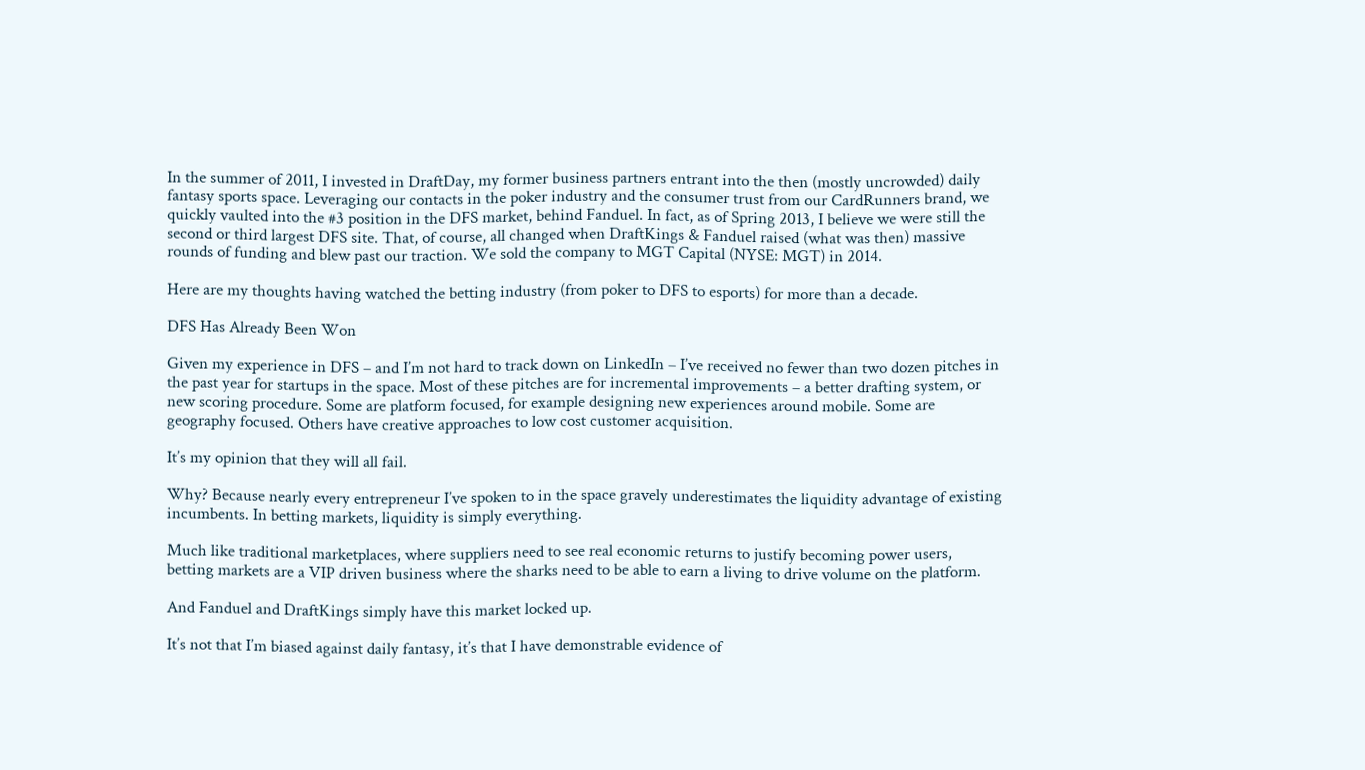In the summer of 2011, I invested in DraftDay, my former business partners entrant into the then (mostly uncrowded) daily fantasy sports space. Leveraging our contacts in the poker industry and the consumer trust from our CardRunners brand, we quickly vaulted into the #3 position in the DFS market, behind Fanduel. In fact, as of Spring 2013, I believe we were still the second or third largest DFS site. That, of course, all changed when DraftKings & Fanduel raised (what was then) massive rounds of funding and blew past our traction. We sold the company to MGT Capital (NYSE: MGT) in 2014.

Here are my thoughts having watched the betting industry (from poker to DFS to esports) for more than a decade.

DFS Has Already Been Won

Given my experience in DFS – and I’m not hard to track down on LinkedIn – I’ve received no fewer than two dozen pitches in the past year for startups in the space. Most of these pitches are for incremental improvements – a better drafting system, or new scoring procedure. Some are platform focused, for example designing new experiences around mobile. Some are geography focused. Others have creative approaches to low cost customer acquisition.

It’s my opinion that they will all fail.

Why? Because nearly every entrepreneur I’ve spoken to in the space gravely underestimates the liquidity advantage of existing incumbents. In betting markets, liquidity is simply everything.

Much like traditional marketplaces, where suppliers need to see real economic returns to justify becoming power users, betting markets are a VIP driven business where the sharks need to be able to earn a living to drive volume on the platform.

And Fanduel and DraftKings simply have this market locked up.

It’s not that I’m biased against daily fantasy, it’s that I have demonstrable evidence of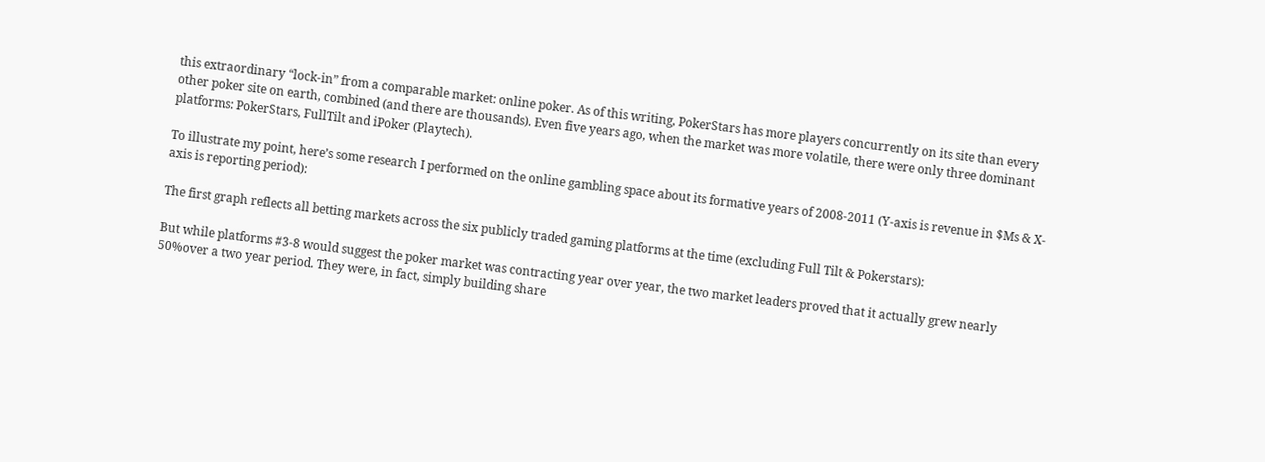this extraordinary “lock-in” from a comparable market: online poker. As of this writing, PokerStars has more players concurrently on its site than every other poker site on earth, combined (and there are thousands). Even five years ago, when the market was more volatile, there were only three dominant platforms: PokerStars, FullTilt and iPoker (Playtech).

To illustrate my point, here’s some research I performed on the online gambling space about its formative years of 2008-2011 (Y-axis is revenue in $Ms & X-axis is reporting period):

The first graph reflects all betting markets across the six publicly traded gaming platforms at the time (excluding Full Tilt & Pokerstars):

But while platforms #3-8 would suggest the poker market was contracting year over year, the two market leaders proved that it actually grew nearly 50%over a two year period. They were, in fact, simply building share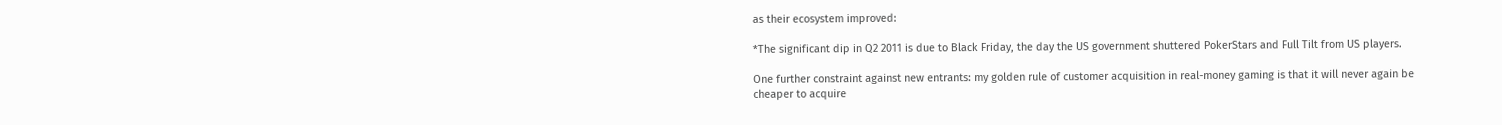as their ecosystem improved:

*The significant dip in Q2 2011 is due to Black Friday, the day the US government shuttered PokerStars and Full Tilt from US players.

One further constraint against new entrants: my golden rule of customer acquisition in real-money gaming is that it will never again be cheaper to acquire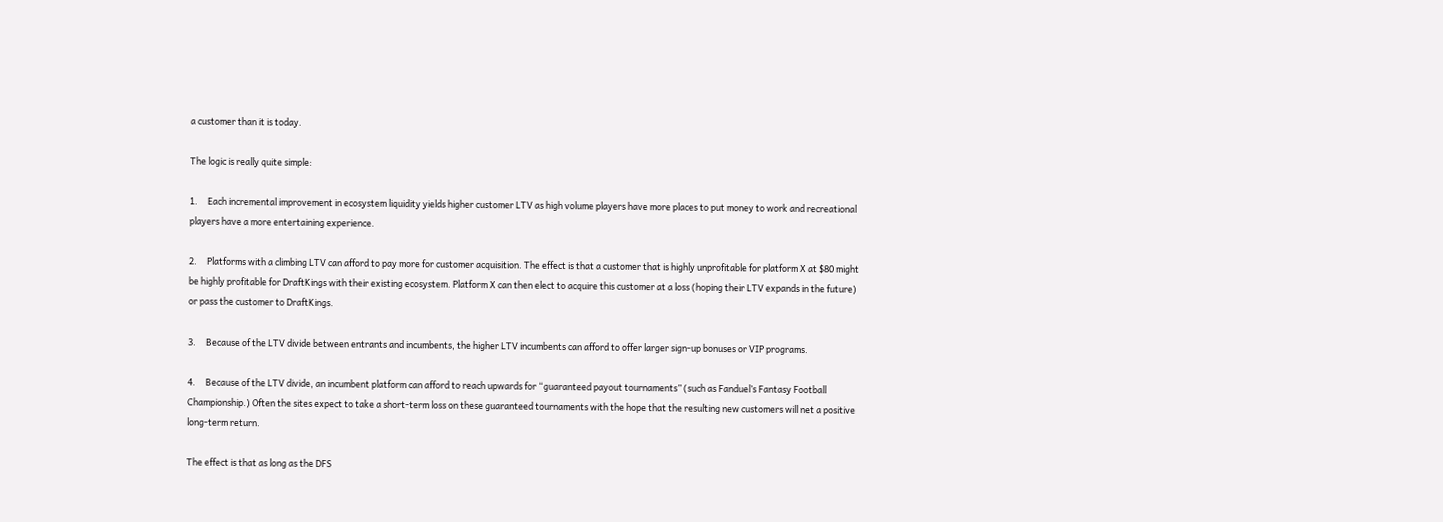a customer than it is today.

The logic is really quite simple:

1.     Each incremental improvement in ecosystem liquidity yields higher customer LTV as high volume players have more places to put money to work and recreational players have a more entertaining experience.

2.     Platforms with a climbing LTV can afford to pay more for customer acquisition. The effect is that a customer that is highly unprofitable for platform X at $80 might be highly profitable for DraftKings with their existing ecosystem. Platform X can then elect to acquire this customer at a loss (hoping their LTV expands in the future) or pass the customer to DraftKings.

3.     Because of the LTV divide between entrants and incumbents, the higher LTV incumbents can afford to offer larger sign-up bonuses or VIP programs.

4.     Because of the LTV divide, an incumbent platform can afford to reach upwards for “guaranteed payout tournaments” (such as Fanduel’s Fantasy Football Championship.) Often the sites expect to take a short-term loss on these guaranteed tournaments with the hope that the resulting new customers will net a positive long-term return.

The effect is that as long as the DFS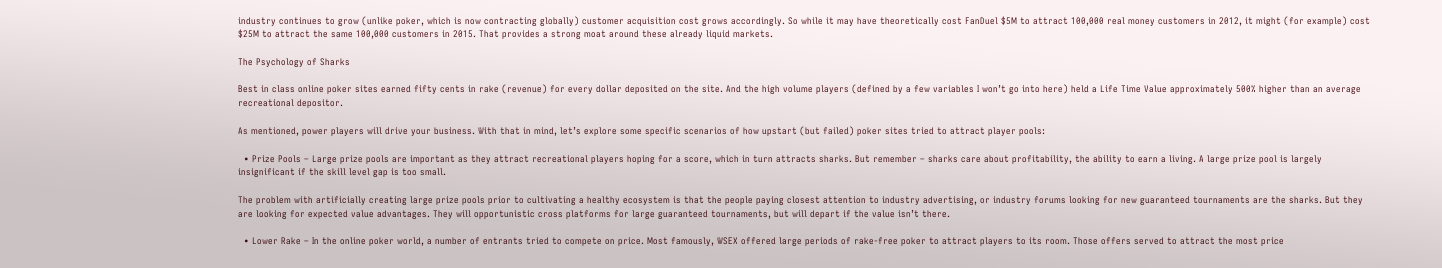industry continues to grow (unlike poker, which is now contracting globally) customer acquisition cost grows accordingly. So while it may have theoretically cost FanDuel $5M to attract 100,000 real money customers in 2012, it might (for example) cost $25M to attract the same 100,000 customers in 2015. That provides a strong moat around these already liquid markets.

The Psychology of Sharks

Best in class online poker sites earned fifty cents in rake (revenue) for every dollar deposited on the site. And the high volume players (defined by a few variables I won’t go into here) held a Life Time Value approximately 500% higher than an average recreational depositor.

As mentioned, power players will drive your business. With that in mind, let’s explore some specific scenarios of how upstart (but failed) poker sites tried to attract player pools:

  • Prize Pools – Large prize pools are important as they attract recreational players hoping for a score, which in turn attracts sharks. But remember – sharks care about profitability, the ability to earn a living. A large prize pool is largely insignificant if the skill level gap is too small.

The problem with artificially creating large prize pools prior to cultivating a healthy ecosystem is that the people paying closest attention to industry advertising, or industry forums looking for new guaranteed tournaments are the sharks. But they are looking for expected value advantages. They will opportunistic cross platforms for large guaranteed tournaments, but will depart if the value isn’t there.

  • Lower Rake – In the online poker world, a number of entrants tried to compete on price. Most famously, WSEX offered large periods of rake-free poker to attract players to its room. Those offers served to attract the most price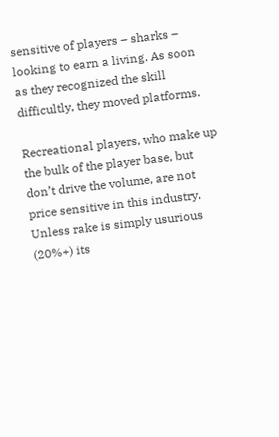sensitive of players – sharks – looking to earn a living. As soon as they recognized the skill difficultly, they moved platforms.

Recreational players, who make up the bulk of the player base, but don’t drive the volume, are not price sensitive in this industry. Unless rake is simply usurious (20%+) its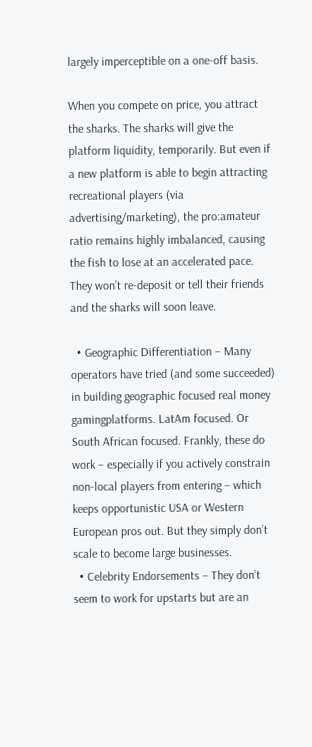largely imperceptible on a one-off basis.

When you compete on price, you attract the sharks. The sharks will give the platform liquidity, temporarily. But even if a new platform is able to begin attracting recreational players (via advertising/marketing), the pro:amateur ratio remains highly imbalanced, causing the fish to lose at an accelerated pace. They won’t re-deposit or tell their friends and the sharks will soon leave.

  • Geographic Differentiation – Many operators have tried (and some succeeded) in building geographic focused real money gamingplatforms. LatAm focused. Or South African focused. Frankly, these do work – especially if you actively constrain non-local players from entering – which keeps opportunistic USA or Western European pros out. But they simply don’t scale to become large businesses.
  • Celebrity Endorsements – They don’t seem to work for upstarts but are an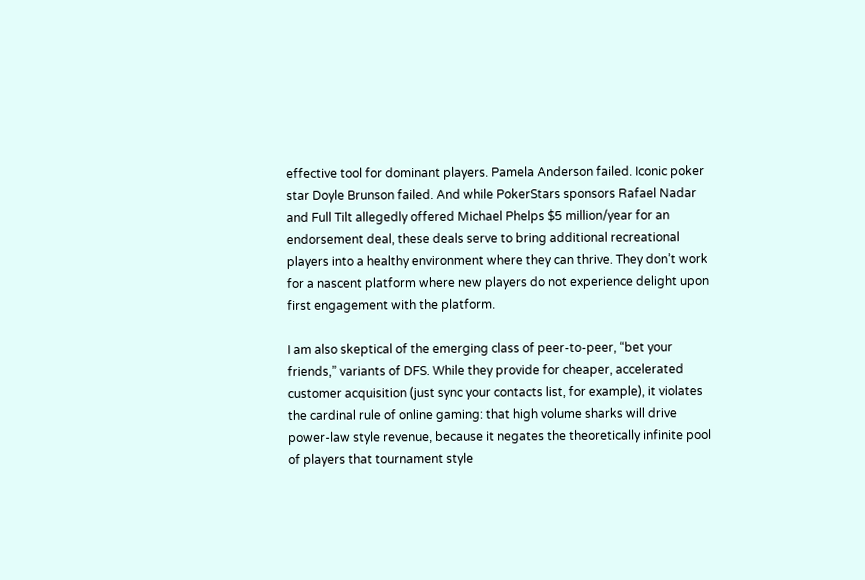effective tool for dominant players. Pamela Anderson failed. Iconic poker star Doyle Brunson failed. And while PokerStars sponsors Rafael Nadar and Full Tilt allegedly offered Michael Phelps $5 million/year for an endorsement deal, these deals serve to bring additional recreational players into a healthy environment where they can thrive. They don’t work for a nascent platform where new players do not experience delight upon first engagement with the platform.

I am also skeptical of the emerging class of peer-to-peer, “bet your friends,” variants of DFS. While they provide for cheaper, accelerated customer acquisition (just sync your contacts list, for example), it violates the cardinal rule of online gaming: that high volume sharks will drive power-law style revenue, because it negates the theoretically infinite pool of players that tournament style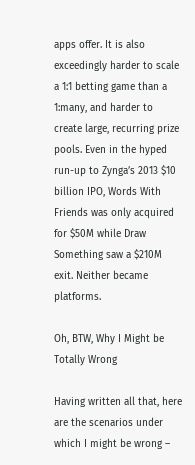apps offer. It is also exceedingly harder to scale a 1:1 betting game than a 1:many, and harder to create large, recurring prize pools. Even in the hyped run-up to Zynga’s 2013 $10 billion IPO, Words With Friends was only acquired for $50M while Draw Something saw a $210M exit. Neither became platforms.

Oh, BTW, Why I Might be Totally Wrong

Having written all that, here are the scenarios under which I might be wrong –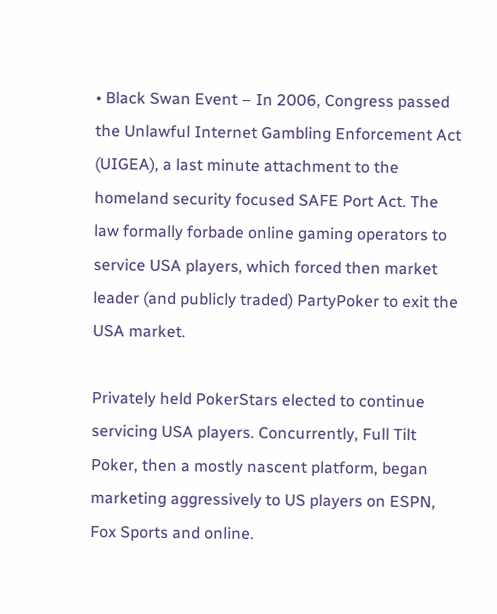• Black Swan Event – In 2006, Congress passed the Unlawful Internet Gambling Enforcement Act (UIGEA), a last minute attachment to the homeland security focused SAFE Port Act. The law formally forbade online gaming operators to service USA players, which forced then market leader (and publicly traded) PartyPoker to exit the USA market.

Privately held PokerStars elected to continue servicing USA players. Concurrently, Full Tilt Poker, then a mostly nascent platform, began marketing aggressively to US players on ESPN, Fox Sports and online.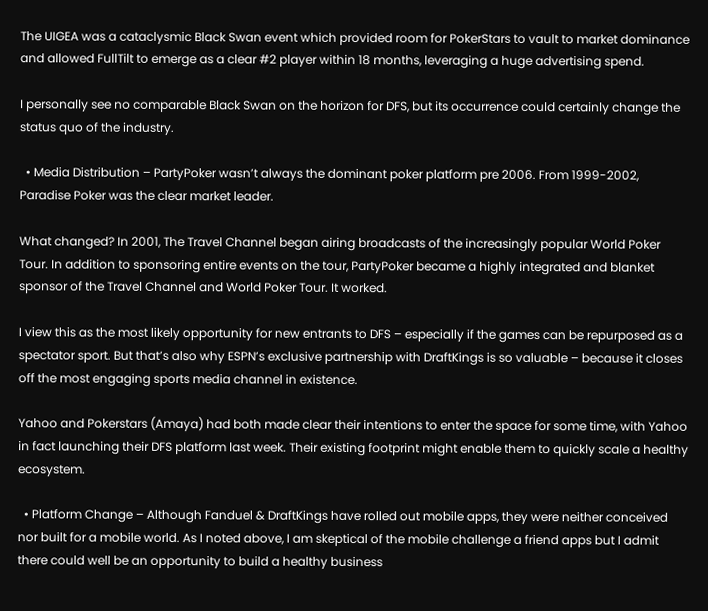The UIGEA was a cataclysmic Black Swan event which provided room for PokerStars to vault to market dominance and allowed FullTilt to emerge as a clear #2 player within 18 months, leveraging a huge advertising spend.

I personally see no comparable Black Swan on the horizon for DFS, but its occurrence could certainly change the status quo of the industry.

  • Media Distribution – PartyPoker wasn’t always the dominant poker platform pre 2006. From 1999-2002, Paradise Poker was the clear market leader.

What changed? In 2001, The Travel Channel began airing broadcasts of the increasingly popular World Poker Tour. In addition to sponsoring entire events on the tour, PartyPoker became a highly integrated and blanket sponsor of the Travel Channel and World Poker Tour. It worked.

I view this as the most likely opportunity for new entrants to DFS – especially if the games can be repurposed as a spectator sport. But that’s also why ESPN’s exclusive partnership with DraftKings is so valuable – because it closes off the most engaging sports media channel in existence.

Yahoo and Pokerstars (Amaya) had both made clear their intentions to enter the space for some time, with Yahoo in fact launching their DFS platform last week. Their existing footprint might enable them to quickly scale a healthy ecosystem.

  • Platform Change – Although Fanduel & DraftKings have rolled out mobile apps, they were neither conceived nor built for a mobile world. As I noted above, I am skeptical of the mobile challenge a friend apps but I admit there could well be an opportunity to build a healthy business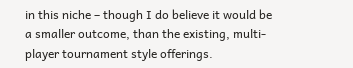in this niche – though I do believe it would be a smaller outcome, than the existing, multi-player tournament style offerings.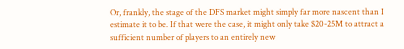Or, frankly, the stage of the DFS market might simply far more nascent than I estimate it to be. If that were the case, it might only take $20-25M to attract a sufficient number of players to an entirely new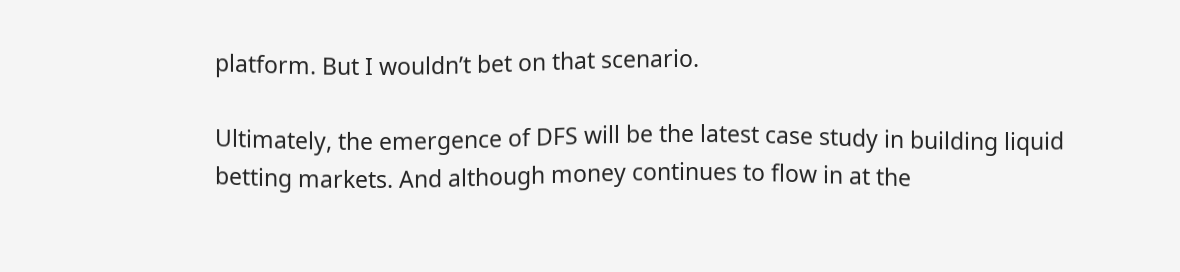platform. But I wouldn’t bet on that scenario.

Ultimately, the emergence of DFS will be the latest case study in building liquid betting markets. And although money continues to flow in at the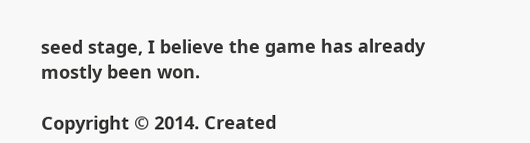seed stage, I believe the game has already mostly been won.

Copyright © 2014. Created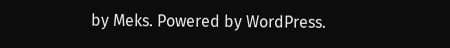by Meks. Powered by WordPress.